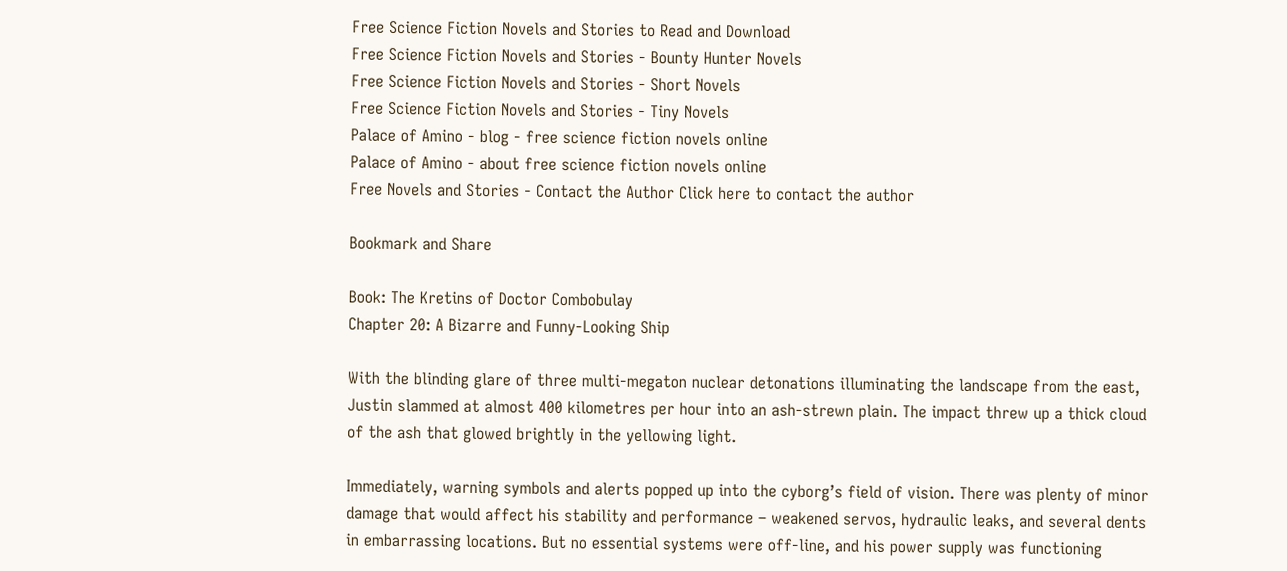Free Science Fiction Novels and Stories to Read and Download
Free Science Fiction Novels and Stories - Bounty Hunter Novels
Free Science Fiction Novels and Stories - Short Novels
Free Science Fiction Novels and Stories - Tiny Novels
Palace of Amino - blog - free science fiction novels online
Palace of Amino - about free science fiction novels online
Free Novels and Stories - Contact the Author Click here to contact the author

Bookmark and Share

Book: The Kretins of Doctor Combobulay
Chapter 20: A Bizarre and Funny-Looking Ship

With the blinding glare of three multi-megaton nuclear detonations illuminating the landscape from the east, Justin slammed at almost 400 kilometres per hour into an ash-strewn plain. The impact threw up a thick cloud of the ash that glowed brightly in the yellowing light.

Immediately, warning symbols and alerts popped up into the cyborg’s field of vision. There was plenty of minor damage that would affect his stability and performance – weakened servos, hydraulic leaks, and several dents in embarrassing locations. But no essential systems were off-line, and his power supply was functioning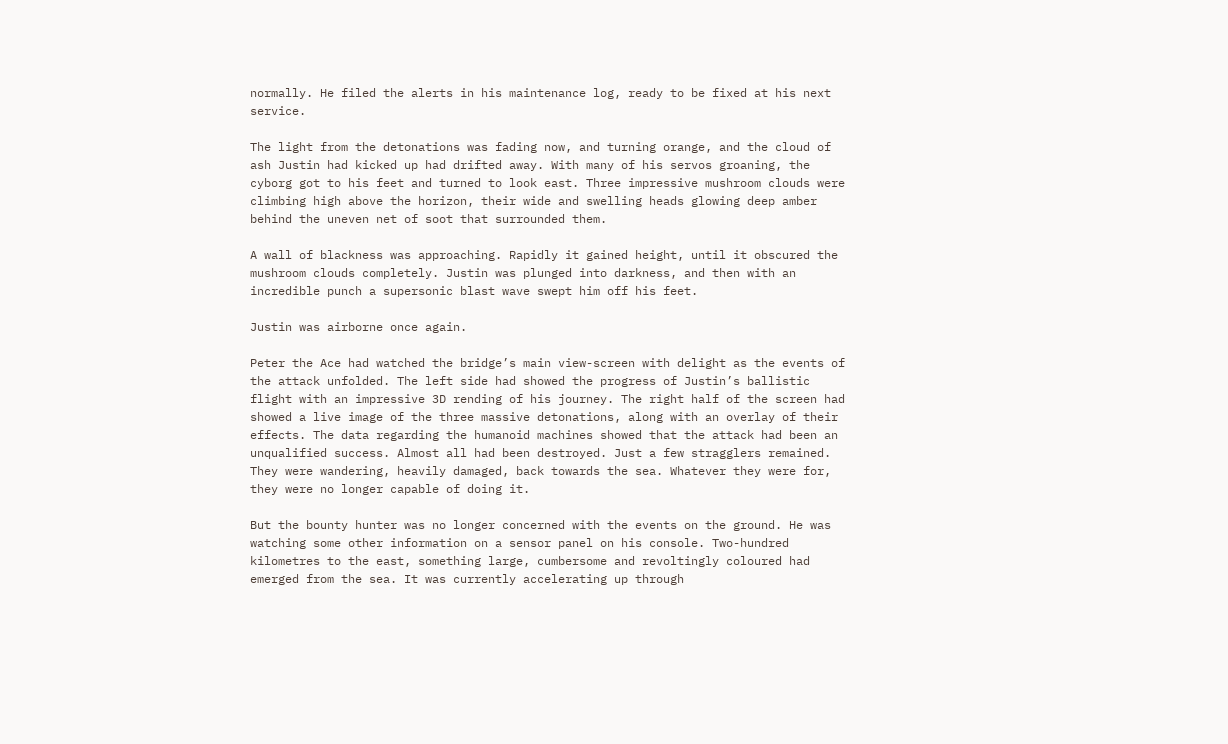normally. He filed the alerts in his maintenance log, ready to be fixed at his next service.

The light from the detonations was fading now, and turning orange, and the cloud of ash Justin had kicked up had drifted away. With many of his servos groaning, the cyborg got to his feet and turned to look east. Three impressive mushroom clouds were climbing high above the horizon, their wide and swelling heads glowing deep amber behind the uneven net of soot that surrounded them.

A wall of blackness was approaching. Rapidly it gained height, until it obscured the mushroom clouds completely. Justin was plunged into darkness, and then with an incredible punch a supersonic blast wave swept him off his feet.

Justin was airborne once again.

Peter the Ace had watched the bridge’s main view-screen with delight as the events of the attack unfolded. The left side had showed the progress of Justin’s ballistic flight with an impressive 3D rending of his journey. The right half of the screen had showed a live image of the three massive detonations, along with an overlay of their effects. The data regarding the humanoid machines showed that the attack had been an unqualified success. Almost all had been destroyed. Just a few stragglers remained. They were wandering, heavily damaged, back towards the sea. Whatever they were for, they were no longer capable of doing it.

But the bounty hunter was no longer concerned with the events on the ground. He was watching some other information on a sensor panel on his console. Two-hundred kilometres to the east, something large, cumbersome and revoltingly coloured had emerged from the sea. It was currently accelerating up through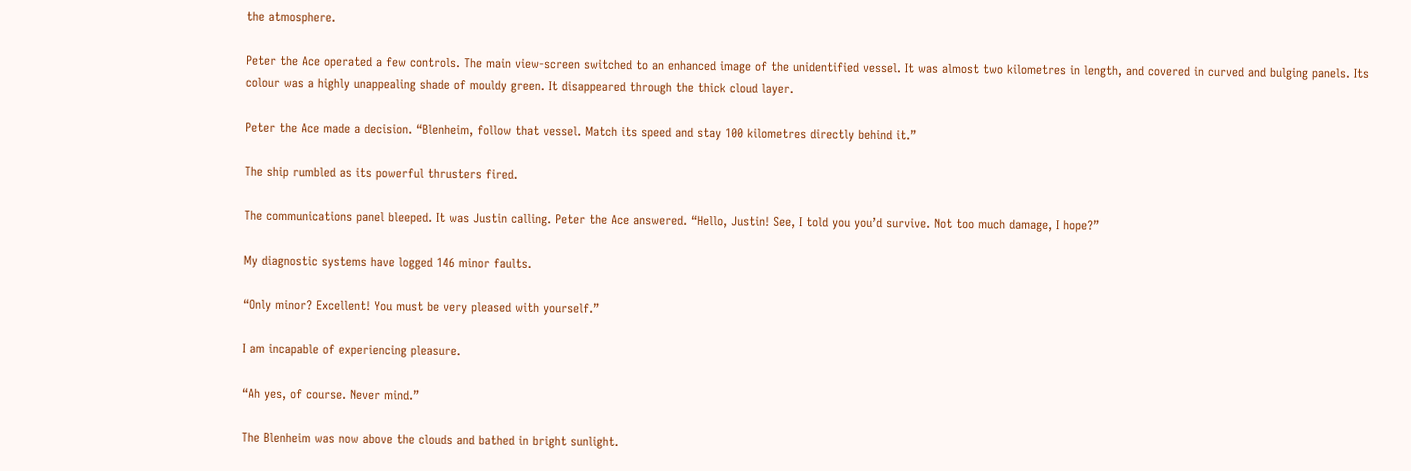the atmosphere.

Peter the Ace operated a few controls. The main view-screen switched to an enhanced image of the unidentified vessel. It was almost two kilometres in length, and covered in curved and bulging panels. Its colour was a highly unappealing shade of mouldy green. It disappeared through the thick cloud layer.

Peter the Ace made a decision. “Blenheim, follow that vessel. Match its speed and stay 100 kilometres directly behind it.”

The ship rumbled as its powerful thrusters fired.

The communications panel bleeped. It was Justin calling. Peter the Ace answered. “Hello, Justin! See, I told you you’d survive. Not too much damage, I hope?”

My diagnostic systems have logged 146 minor faults.

“Only minor? Excellent! You must be very pleased with yourself.”

I am incapable of experiencing pleasure.

“Ah yes, of course. Never mind.”

The Blenheim was now above the clouds and bathed in bright sunlight.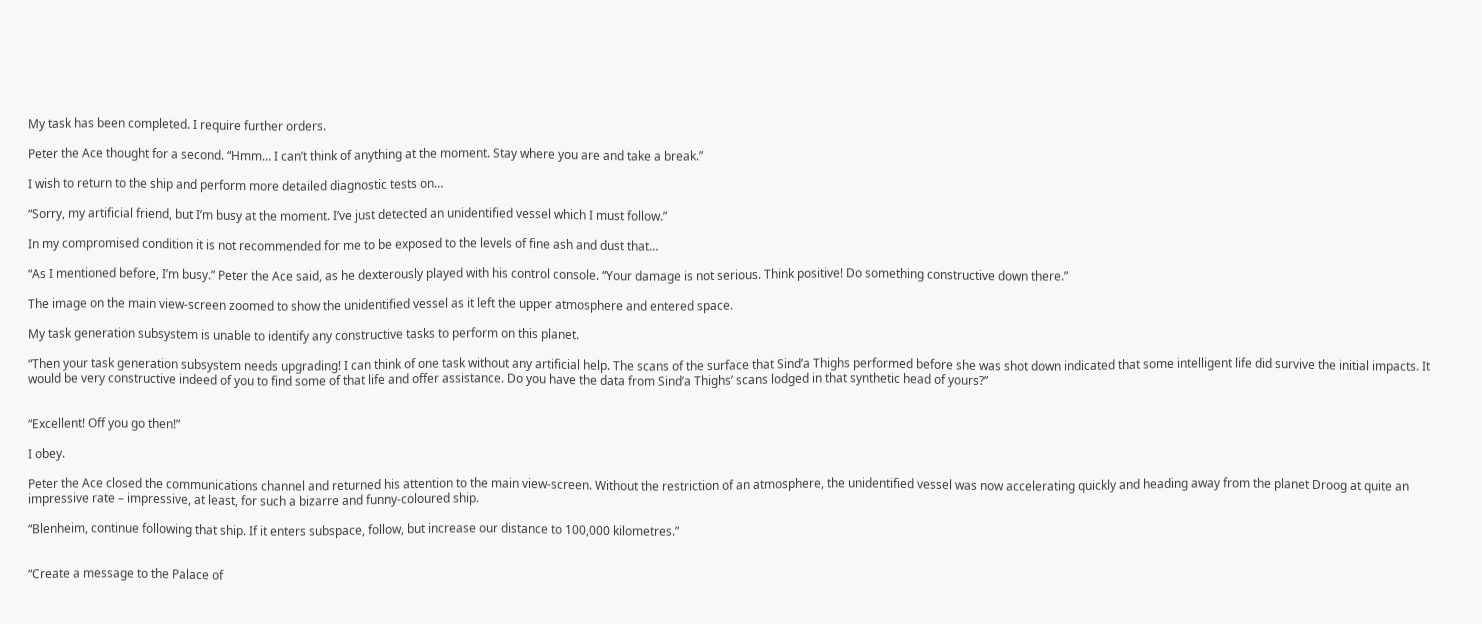My task has been completed. I require further orders.

Peter the Ace thought for a second. “Hmm… I can’t think of anything at the moment. Stay where you are and take a break.”

I wish to return to the ship and perform more detailed diagnostic tests on…

“Sorry, my artificial friend, but I’m busy at the moment. I’ve just detected an unidentified vessel which I must follow.”

In my compromised condition it is not recommended for me to be exposed to the levels of fine ash and dust that…

“As I mentioned before, I’m busy.” Peter the Ace said, as he dexterously played with his control console. “Your damage is not serious. Think positive! Do something constructive down there.”

The image on the main view-screen zoomed to show the unidentified vessel as it left the upper atmosphere and entered space.

My task generation subsystem is unable to identify any constructive tasks to perform on this planet.

“Then your task generation subsystem needs upgrading! I can think of one task without any artificial help. The scans of the surface that Sind’a Thighs performed before she was shot down indicated that some intelligent life did survive the initial impacts. It would be very constructive indeed of you to find some of that life and offer assistance. Do you have the data from Sind’a Thighs’ scans lodged in that synthetic head of yours?”


“Excellent! Off you go then!”

I obey.

Peter the Ace closed the communications channel and returned his attention to the main view-screen. Without the restriction of an atmosphere, the unidentified vessel was now accelerating quickly and heading away from the planet Droog at quite an impressive rate – impressive, at least, for such a bizarre and funny-coloured ship.

“Blenheim, continue following that ship. If it enters subspace, follow, but increase our distance to 100,000 kilometres.”


“Create a message to the Palace of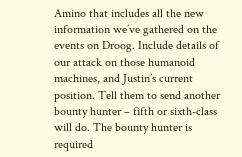Amino that includes all the new information we’ve gathered on the events on Droog. Include details of our attack on those humanoid machines, and Justin’s current position. Tell them to send another bounty hunter – fifth or sixth-class will do. The bounty hunter is required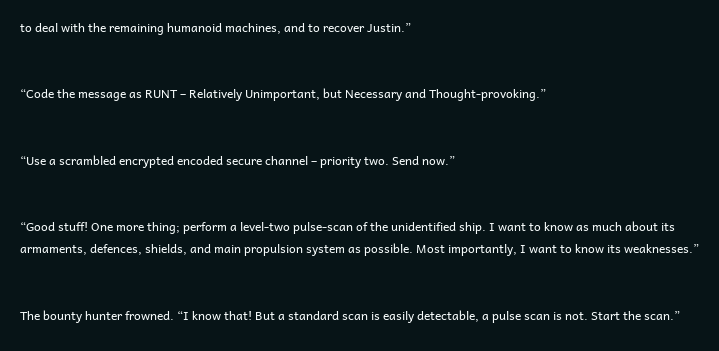to deal with the remaining humanoid machines, and to recover Justin.”


“Code the message as RUNT – Relatively Unimportant, but Necessary and Thought-provoking.”


“Use a scrambled encrypted encoded secure channel – priority two. Send now.”


“Good stuff! One more thing; perform a level-two pulse-scan of the unidentified ship. I want to know as much about its armaments, defences, shields, and main propulsion system as possible. Most importantly, I want to know its weaknesses.”


The bounty hunter frowned. “I know that! But a standard scan is easily detectable, a pulse scan is not. Start the scan.”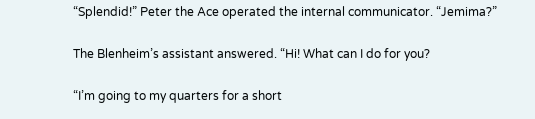“Splendid!” Peter the Ace operated the internal communicator. “Jemima?”

The Blenheim’s assistant answered. “Hi! What can I do for you?

“I’m going to my quarters for a short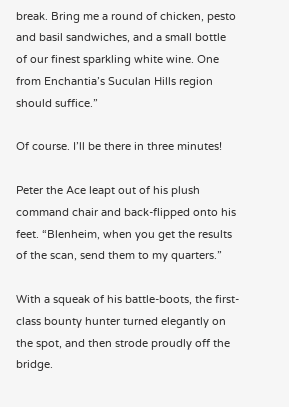break. Bring me a round of chicken, pesto and basil sandwiches, and a small bottle of our finest sparkling white wine. One from Enchantia’s Suculan Hills region should suffice.”

Of course. I’ll be there in three minutes!

Peter the Ace leapt out of his plush command chair and back-flipped onto his feet. “Blenheim, when you get the results of the scan, send them to my quarters.”

With a squeak of his battle-boots, the first-class bounty hunter turned elegantly on the spot, and then strode proudly off the bridge.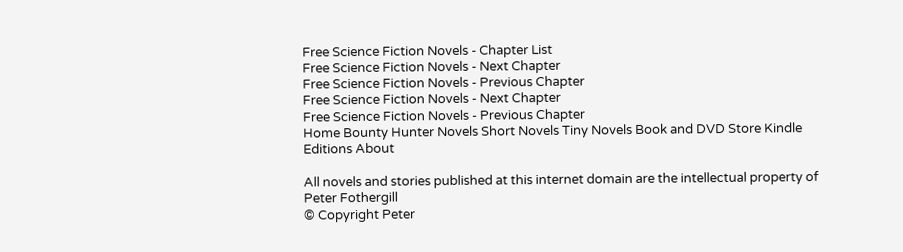Free Science Fiction Novels - Chapter List
Free Science Fiction Novels - Next Chapter
Free Science Fiction Novels - Previous Chapter
Free Science Fiction Novels - Next Chapter
Free Science Fiction Novels - Previous Chapter
Home Bounty Hunter Novels Short Novels Tiny Novels Book and DVD Store Kindle Editions About

All novels and stories published at this internet domain are the intellectual property of Peter Fothergill
© Copyright Peter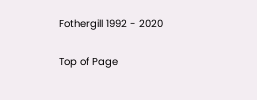Fothergill 1992 - 2020

Top of Page